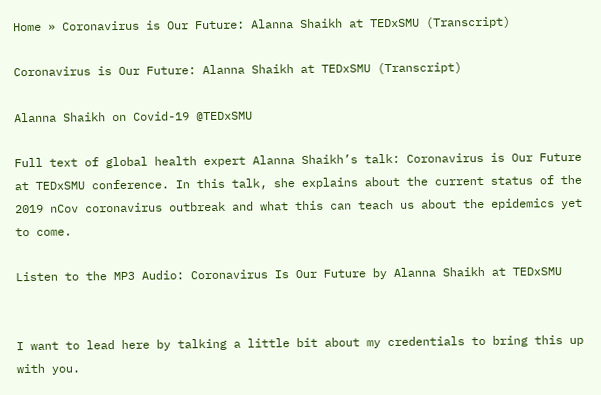Home » Coronavirus is Our Future: Alanna Shaikh at TEDxSMU (Transcript)

Coronavirus is Our Future: Alanna Shaikh at TEDxSMU (Transcript)

Alanna Shaikh on Covid-19 @TEDxSMU

Full text of global health expert Alanna Shaikh’s talk: Coronavirus is Our Future at TEDxSMU conference. In this talk, she explains about the current status of the 2019 nCov coronavirus outbreak and what this can teach us about the epidemics yet to come.

Listen to the MP3 Audio: Coronavirus Is Our Future by Alanna Shaikh at TEDxSMU


I want to lead here by talking a little bit about my credentials to bring this up with you.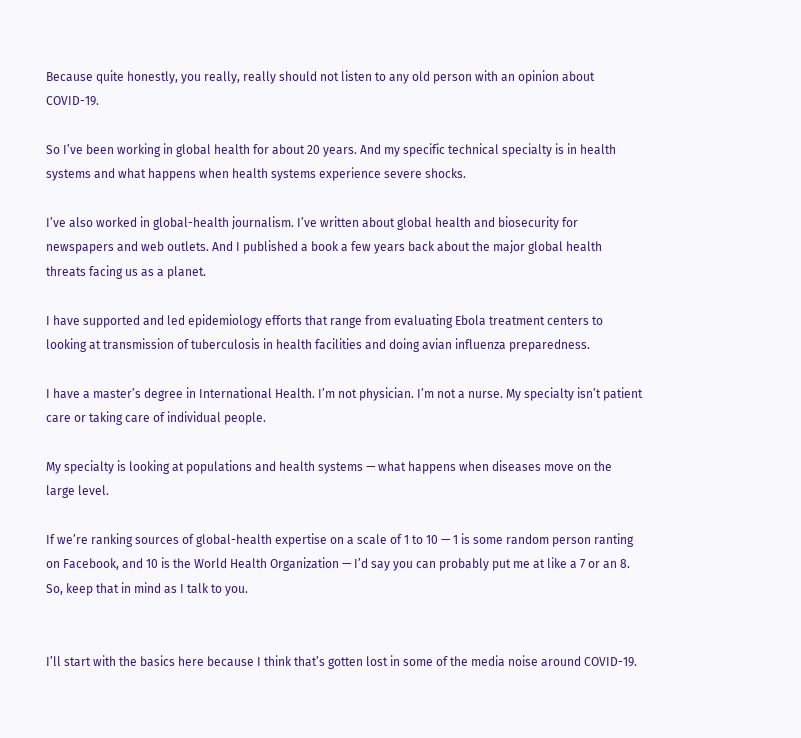Because quite honestly, you really, really should not listen to any old person with an opinion about COVID-19.

So I’ve been working in global health for about 20 years. And my specific technical specialty is in health systems and what happens when health systems experience severe shocks.

I’ve also worked in global-health journalism. I’ve written about global health and biosecurity for newspapers and web outlets. And I published a book a few years back about the major global health threats facing us as a planet.

I have supported and led epidemiology efforts that range from evaluating Ebola treatment centers to looking at transmission of tuberculosis in health facilities and doing avian influenza preparedness.

I have a master’s degree in International Health. I’m not physician. I’m not a nurse. My specialty isn’t patient care or taking care of individual people.

My specialty is looking at populations and health systems — what happens when diseases move on the large level.

If we’re ranking sources of global-health expertise on a scale of 1 to 10 — 1 is some random person ranting on Facebook, and 10 is the World Health Organization — I’d say you can probably put me at like a 7 or an 8. So, keep that in mind as I talk to you.


I’ll start with the basics here because I think that’s gotten lost in some of the media noise around COVID-19.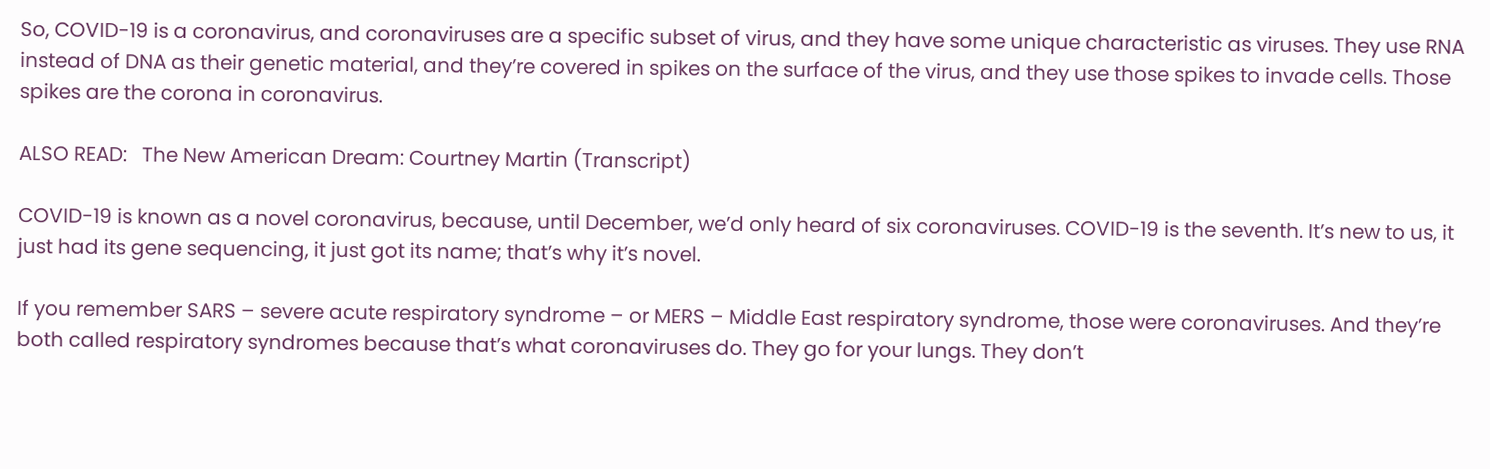So, COVID-19 is a coronavirus, and coronaviruses are a specific subset of virus, and they have some unique characteristic as viruses. They use RNA instead of DNA as their genetic material, and they’re covered in spikes on the surface of the virus, and they use those spikes to invade cells. Those spikes are the corona in coronavirus.

ALSO READ:   The New American Dream: Courtney Martin (Transcript)

COVID-19 is known as a novel coronavirus, because, until December, we’d only heard of six coronaviruses. COVID-19 is the seventh. It’s new to us, it just had its gene sequencing, it just got its name; that’s why it’s novel.

If you remember SARS – severe acute respiratory syndrome – or MERS – Middle East respiratory syndrome, those were coronaviruses. And they’re both called respiratory syndromes because that’s what coronaviruses do. They go for your lungs. They don’t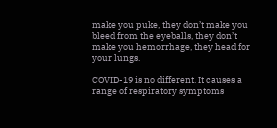make you puke, they don’t make you bleed from the eyeballs, they don’t make you hemorrhage, they head for your lungs.

COVID-19 is no different. It causes a range of respiratory symptoms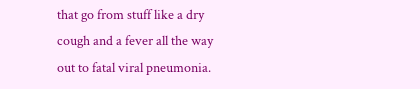that go from stuff like a dry cough and a fever all the way out to fatal viral pneumonia.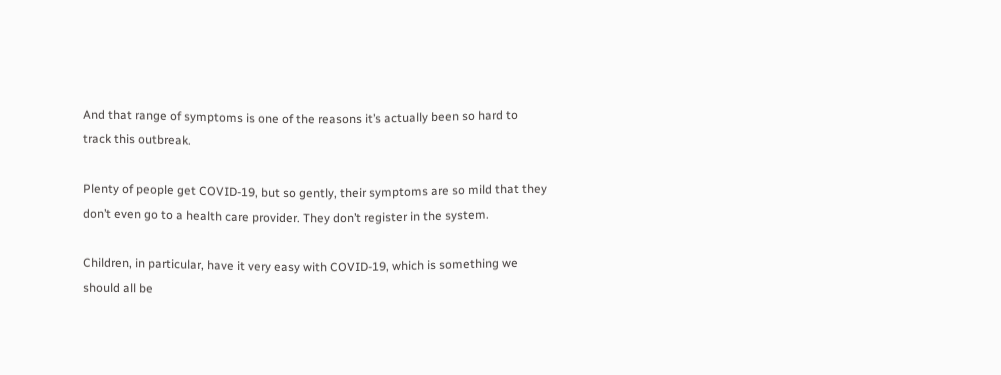And that range of symptoms is one of the reasons it’s actually been so hard to track this outbreak.

Plenty of people get COVID-19, but so gently, their symptoms are so mild that they don’t even go to a health care provider. They don’t register in the system.

Children, in particular, have it very easy with COVID-19, which is something we should all be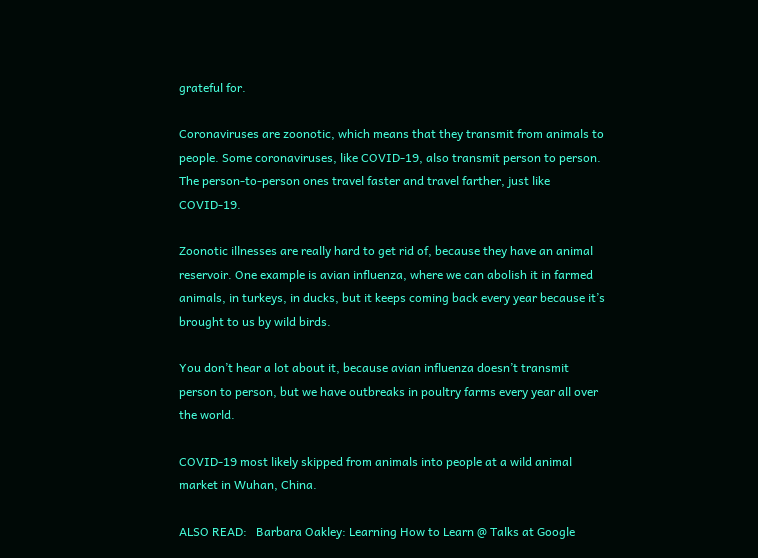grateful for.

Coronaviruses are zoonotic, which means that they transmit from animals to people. Some coronaviruses, like COVID-19, also transmit person to person. The person-to-person ones travel faster and travel farther, just like COVID-19.

Zoonotic illnesses are really hard to get rid of, because they have an animal reservoir. One example is avian influenza, where we can abolish it in farmed animals, in turkeys, in ducks, but it keeps coming back every year because it’s brought to us by wild birds.

You don’t hear a lot about it, because avian influenza doesn’t transmit person to person, but we have outbreaks in poultry farms every year all over the world.

COVID-19 most likely skipped from animals into people at a wild animal market in Wuhan, China.

ALSO READ:   Barbara Oakley: Learning How to Learn @ Talks at Google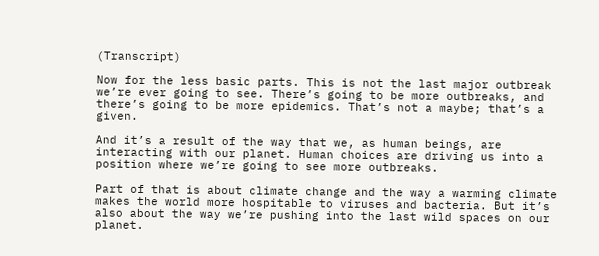(Transcript)

Now for the less basic parts. This is not the last major outbreak we’re ever going to see. There’s going to be more outbreaks, and there’s going to be more epidemics. That’s not a maybe; that’s a given.

And it’s a result of the way that we, as human beings, are interacting with our planet. Human choices are driving us into a position where we’re going to see more outbreaks.

Part of that is about climate change and the way a warming climate makes the world more hospitable to viruses and bacteria. But it’s also about the way we’re pushing into the last wild spaces on our planet.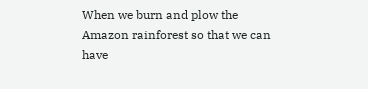When we burn and plow the Amazon rainforest so that we can have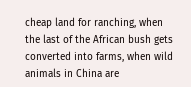cheap land for ranching, when the last of the African bush gets converted into farms, when wild animals in China are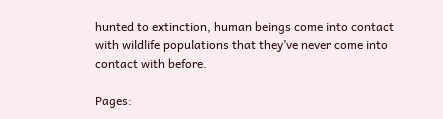hunted to extinction, human beings come into contact with wildlife populations that they’ve never come into contact with before.

Pages: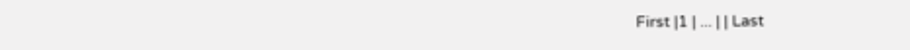First |1 | ... | | Last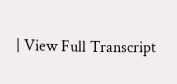| View Full Transcript